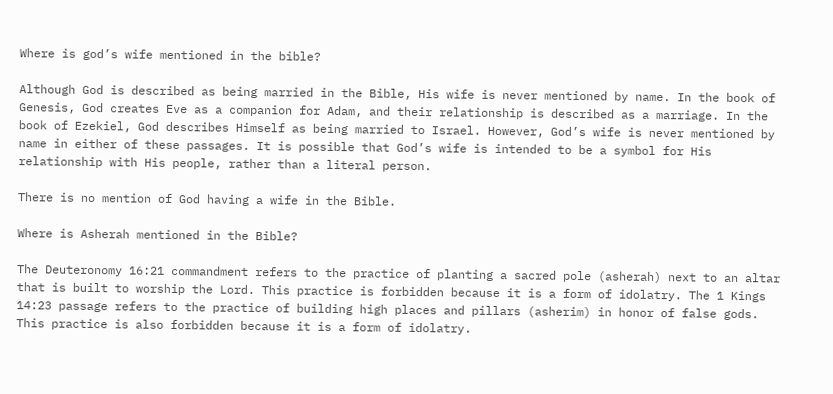Where is god’s wife mentioned in the bible?

Although God is described as being married in the Bible, His wife is never mentioned by name. In the book of Genesis, God creates Eve as a companion for Adam, and their relationship is described as a marriage. In the book of Ezekiel, God describes Himself as being married to Israel. However, God’s wife is never mentioned by name in either of these passages. It is possible that God’s wife is intended to be a symbol for His relationship with His people, rather than a literal person.

There is no mention of God having a wife in the Bible.

Where is Asherah mentioned in the Bible?

The Deuteronomy 16:21 commandment refers to the practice of planting a sacred pole (asherah) next to an altar that is built to worship the Lord. This practice is forbidden because it is a form of idolatry. The 1 Kings 14:23 passage refers to the practice of building high places and pillars (asherim) in honor of false gods. This practice is also forbidden because it is a form of idolatry.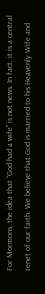For Mormons, the idea that “God had a wife” is not news. In fact, it is a central tenet of our faith. We believe that God is married to his Heavenly Wife and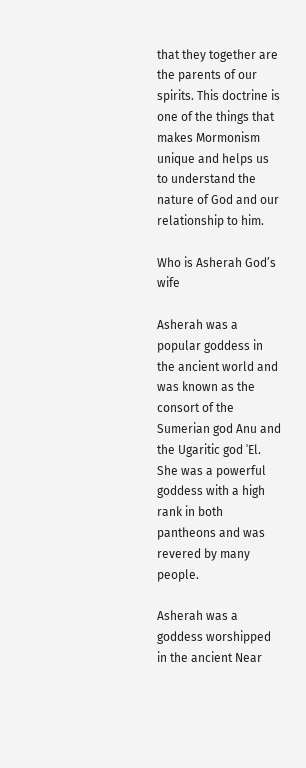that they together are the parents of our spirits. This doctrine is one of the things that makes Mormonism unique and helps us to understand the nature of God and our relationship to him.

Who is Asherah God’s wife

Asherah was a popular goddess in the ancient world and was known as the consort of the Sumerian god Anu and the Ugaritic god ʾEl. She was a powerful goddess with a high rank in both pantheons and was revered by many people.

Asherah was a goddess worshipped in the ancient Near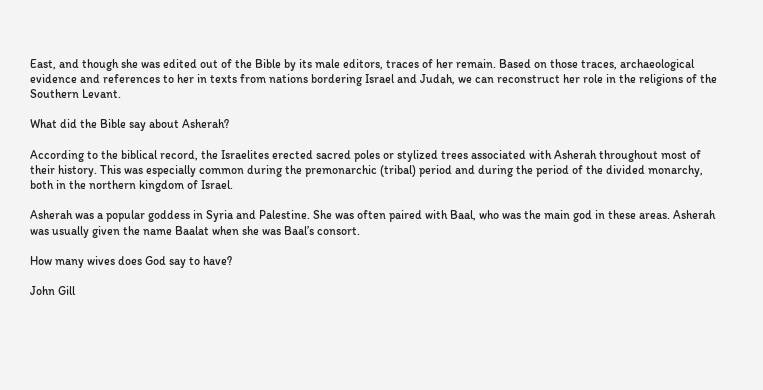East, and though she was edited out of the Bible by its male editors, traces of her remain. Based on those traces, archaeological evidence and references to her in texts from nations bordering Israel and Judah, we can reconstruct her role in the religions of the Southern Levant.

What did the Bible say about Asherah?

According to the biblical record, the Israelites erected sacred poles or stylized trees associated with Asherah throughout most of their history. This was especially common during the premonarchic (tribal) period and during the period of the divided monarchy, both in the northern kingdom of Israel.

Asherah was a popular goddess in Syria and Palestine. She was often paired with Baal, who was the main god in these areas. Asherah was usually given the name Baalat when she was Baal’s consort.

How many wives does God say to have?

John Gill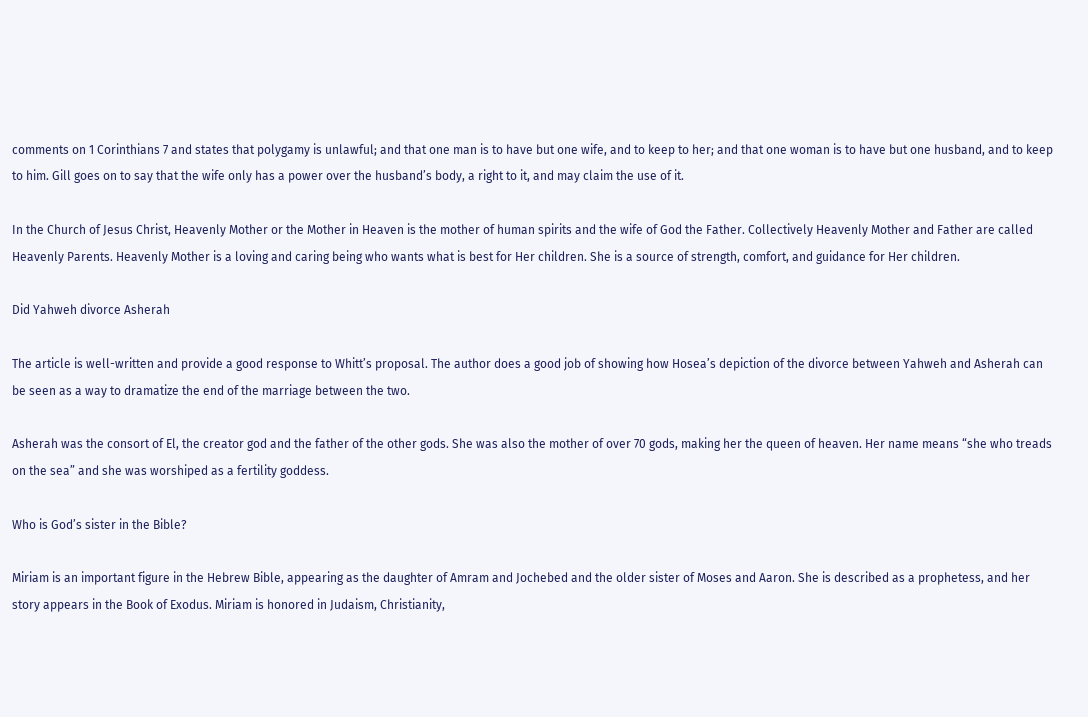comments on 1 Corinthians 7 and states that polygamy is unlawful; and that one man is to have but one wife, and to keep to her; and that one woman is to have but one husband, and to keep to him. Gill goes on to say that the wife only has a power over the husband’s body, a right to it, and may claim the use of it.

In the Church of Jesus Christ, Heavenly Mother or the Mother in Heaven is the mother of human spirits and the wife of God the Father. Collectively Heavenly Mother and Father are called Heavenly Parents. Heavenly Mother is a loving and caring being who wants what is best for Her children. She is a source of strength, comfort, and guidance for Her children.

Did Yahweh divorce Asherah

The article is well-written and provide a good response to Whitt’s proposal. The author does a good job of showing how Hosea’s depiction of the divorce between Yahweh and Asherah can be seen as a way to dramatize the end of the marriage between the two.

Asherah was the consort of El, the creator god and the father of the other gods. She was also the mother of over 70 gods, making her the queen of heaven. Her name means “she who treads on the sea” and she was worshiped as a fertility goddess.

Who is God’s sister in the Bible?

Miriam is an important figure in the Hebrew Bible, appearing as the daughter of Amram and Jochebed and the older sister of Moses and Aaron. She is described as a prophetess, and her story appears in the Book of Exodus. Miriam is honored in Judaism, Christianity,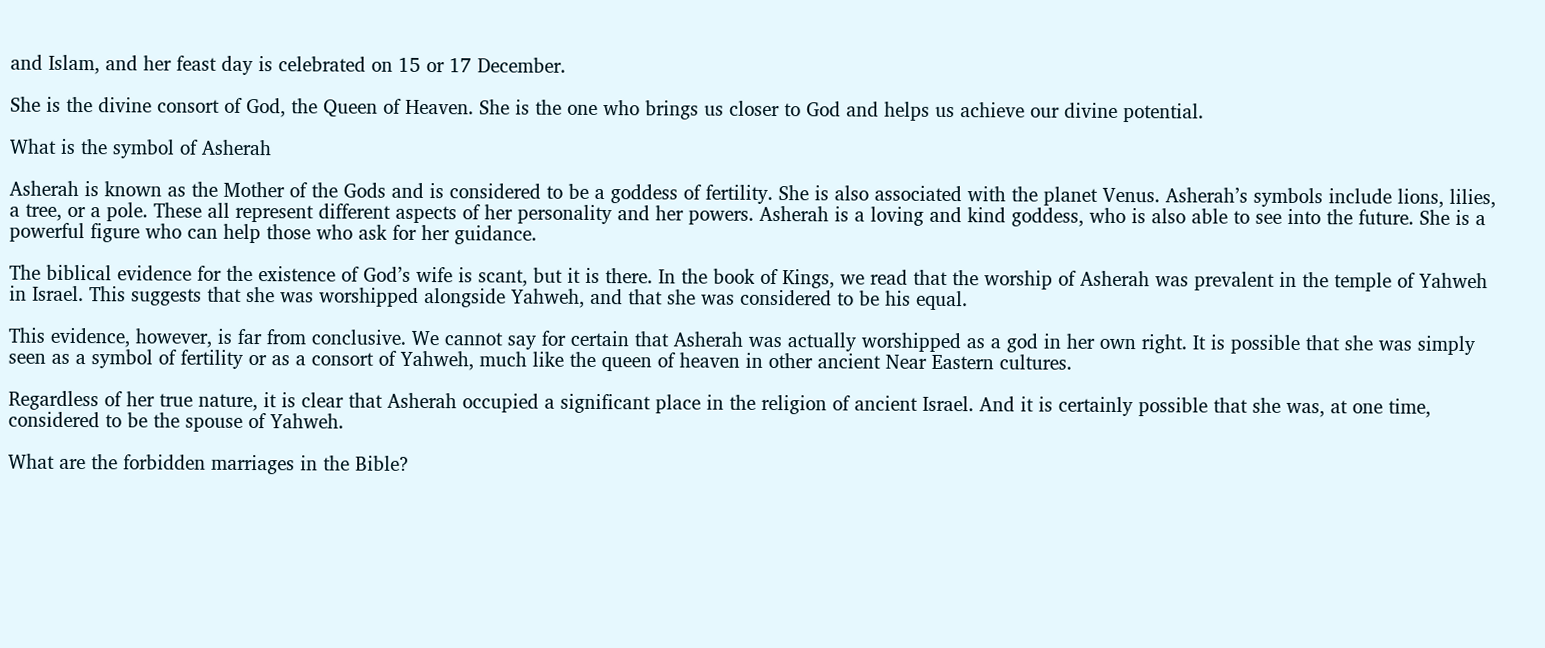and Islam, and her feast day is celebrated on 15 or 17 December.

She is the divine consort of God, the Queen of Heaven. She is the one who brings us closer to God and helps us achieve our divine potential.

What is the symbol of Asherah

Asherah is known as the Mother of the Gods and is considered to be a goddess of fertility. She is also associated with the planet Venus. Asherah’s symbols include lions, lilies, a tree, or a pole. These all represent different aspects of her personality and her powers. Asherah is a loving and kind goddess, who is also able to see into the future. She is a powerful figure who can help those who ask for her guidance.

The biblical evidence for the existence of God’s wife is scant, but it is there. In the book of Kings, we read that the worship of Asherah was prevalent in the temple of Yahweh in Israel. This suggests that she was worshipped alongside Yahweh, and that she was considered to be his equal.

This evidence, however, is far from conclusive. We cannot say for certain that Asherah was actually worshipped as a god in her own right. It is possible that she was simply seen as a symbol of fertility or as a consort of Yahweh, much like the queen of heaven in other ancient Near Eastern cultures.

Regardless of her true nature, it is clear that Asherah occupied a significant place in the religion of ancient Israel. And it is certainly possible that she was, at one time, considered to be the spouse of Yahweh.

What are the forbidden marriages in the Bible?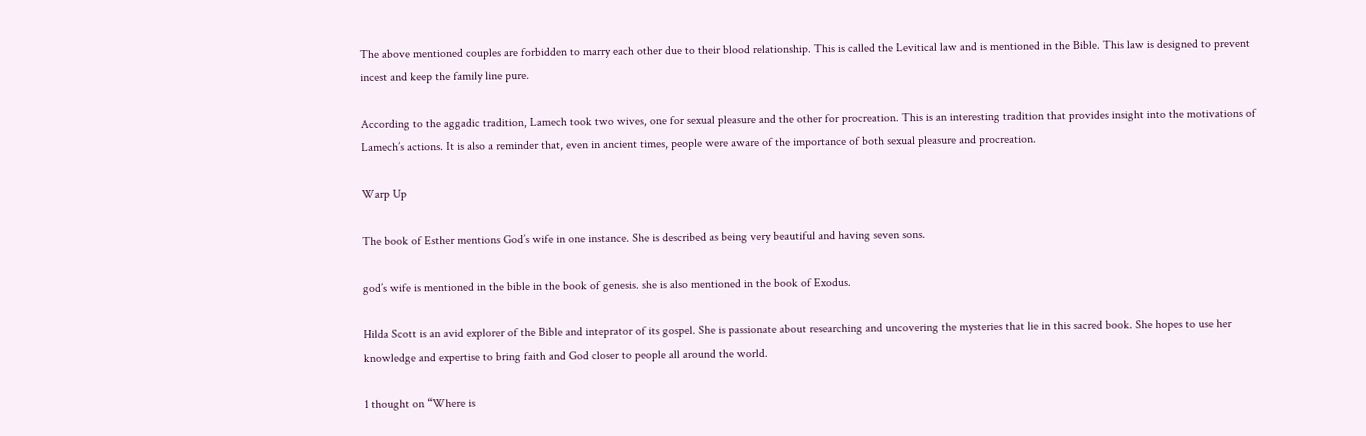The above mentioned couples are forbidden to marry each other due to their blood relationship. This is called the Levitical law and is mentioned in the Bible. This law is designed to prevent incest and keep the family line pure.

According to the aggadic tradition, Lamech took two wives, one for sexual pleasure and the other for procreation. This is an interesting tradition that provides insight into the motivations of Lamech’s actions. It is also a reminder that, even in ancient times, people were aware of the importance of both sexual pleasure and procreation.

Warp Up

The book of Esther mentions God’s wife in one instance. She is described as being very beautiful and having seven sons.

god’s wife is mentioned in the bible in the book of genesis. she is also mentioned in the book of Exodus.

Hilda Scott is an avid explorer of the Bible and inteprator of its gospel. She is passionate about researching and uncovering the mysteries that lie in this sacred book. She hopes to use her knowledge and expertise to bring faith and God closer to people all around the world.

1 thought on “Where is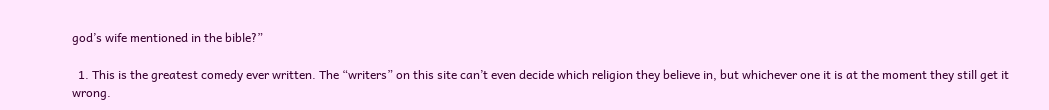god’s wife mentioned in the bible?”

  1. This is the greatest comedy ever written. The “writers” on this site can’t even decide which religion they believe in, but whichever one it is at the moment they still get it wrong.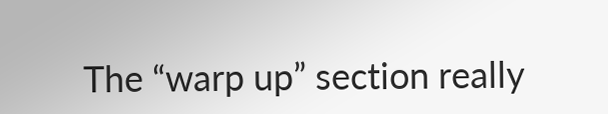The “warp up” section really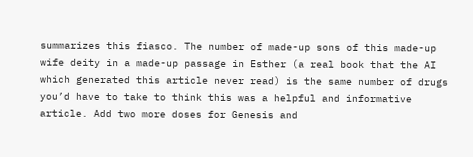summarizes this fiasco. The number of made-up sons of this made-up wife deity in a made-up passage in Esther (a real book that the AI which generated this article never read) is the same number of drugs you’d have to take to think this was a helpful and informative article. Add two more doses for Genesis and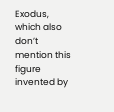Exodus, which also don’t mention this figure invented by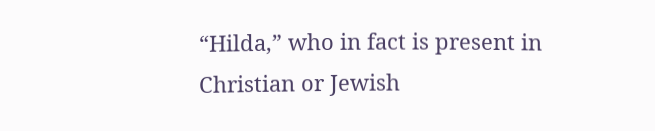“Hilda,” who in fact is present in Christian or Jewish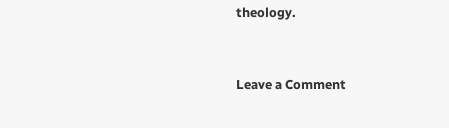theology.


Leave a Comment